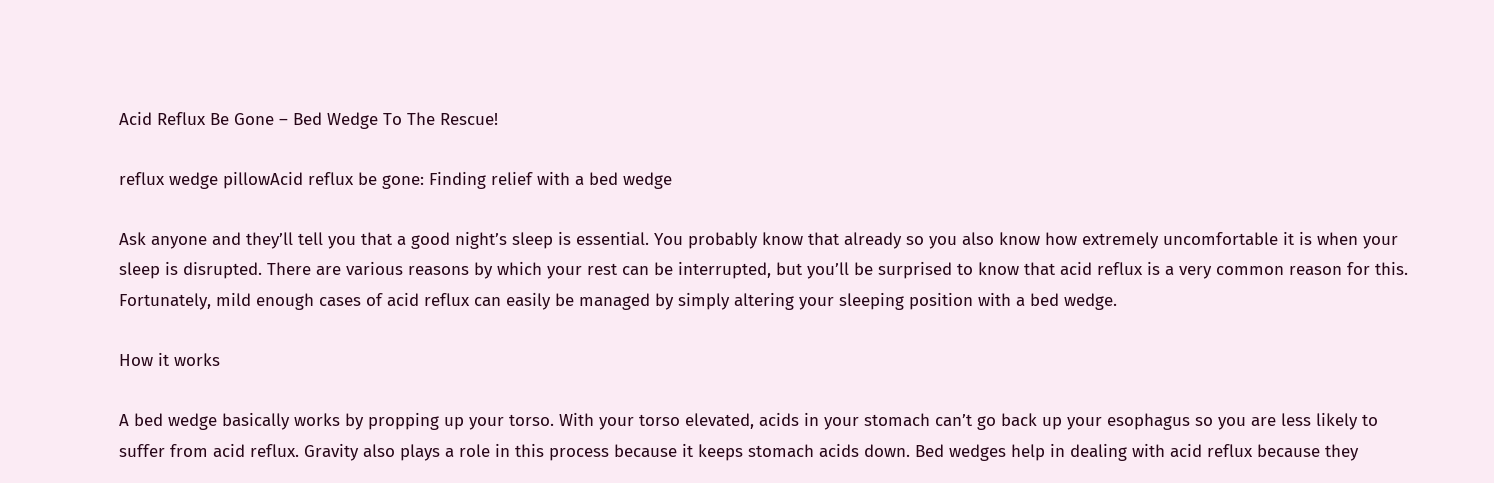Acid Reflux Be Gone – Bed Wedge To The Rescue!

reflux wedge pillowAcid reflux be gone: Finding relief with a bed wedge

Ask anyone and they’ll tell you that a good night’s sleep is essential. You probably know that already so you also know how extremely uncomfortable it is when your sleep is disrupted. There are various reasons by which your rest can be interrupted, but you’ll be surprised to know that acid reflux is a very common reason for this. Fortunately, mild enough cases of acid reflux can easily be managed by simply altering your sleeping position with a bed wedge.

How it works

A bed wedge basically works by propping up your torso. With your torso elevated, acids in your stomach can’t go back up your esophagus so you are less likely to suffer from acid reflux. Gravity also plays a role in this process because it keeps stomach acids down. Bed wedges help in dealing with acid reflux because they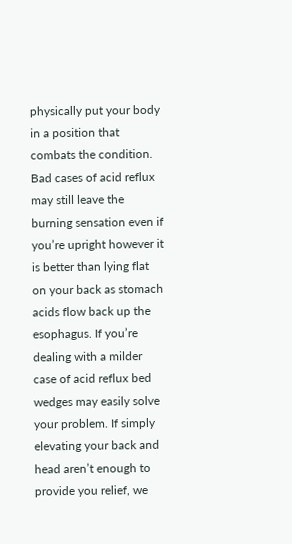physically put your body in a position that combats the condition. Bad cases of acid reflux may still leave the burning sensation even if you’re upright however it is better than lying flat on your back as stomach acids flow back up the esophagus. If you’re dealing with a milder case of acid reflux bed wedges may easily solve your problem. If simply elevating your back and head aren’t enough to provide you relief, we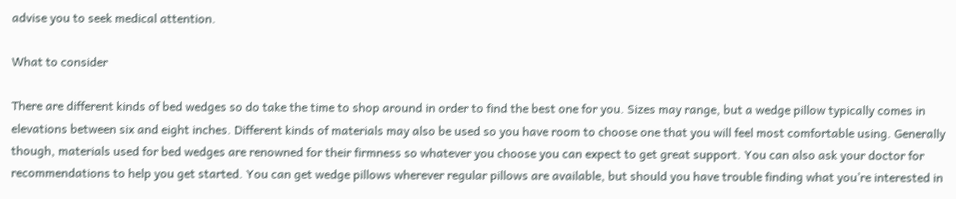advise you to seek medical attention.

What to consider

There are different kinds of bed wedges so do take the time to shop around in order to find the best one for you. Sizes may range, but a wedge pillow typically comes in elevations between six and eight inches. Different kinds of materials may also be used so you have room to choose one that you will feel most comfortable using. Generally though, materials used for bed wedges are renowned for their firmness so whatever you choose you can expect to get great support. You can also ask your doctor for recommendations to help you get started. You can get wedge pillows wherever regular pillows are available, but should you have trouble finding what you’re interested in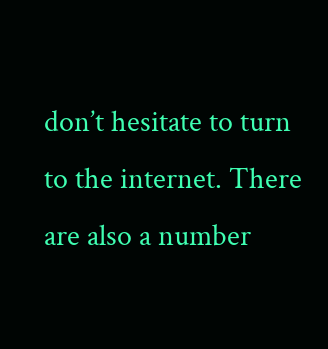don’t hesitate to turn to the internet. There are also a number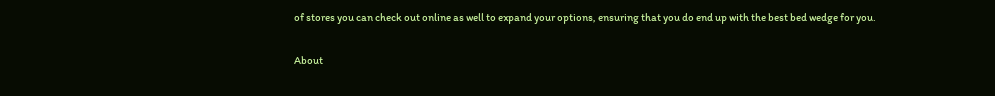of stores you can check out online as well to expand your options, ensuring that you do end up with the best bed wedge for you.

About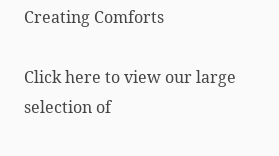Creating Comforts

Click here to view our large selection of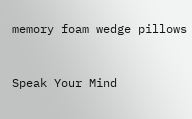memory foam wedge pillows


Speak Your Mind